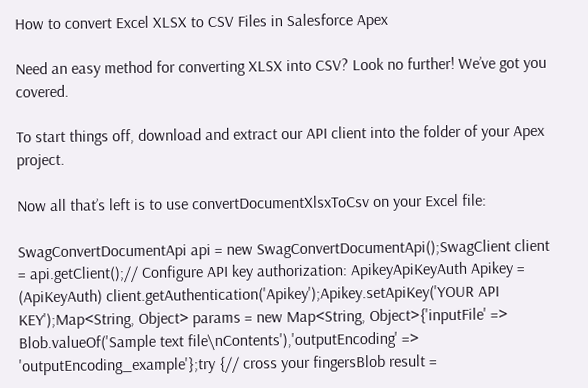How to convert Excel XLSX to CSV Files in Salesforce Apex

Need an easy method for converting XLSX into CSV? Look no further! We’ve got you covered.

To start things off, download and extract our API client into the folder of your Apex project.

Now all that’s left is to use convertDocumentXlsxToCsv on your Excel file:

SwagConvertDocumentApi api = new SwagConvertDocumentApi();SwagClient client = api.getClient();// Configure API key authorization: ApikeyApiKeyAuth Apikey = (ApiKeyAuth) client.getAuthentication('Apikey');Apikey.setApiKey('YOUR API KEY');Map<String, Object> params = new Map<String, Object>{'inputFile' => Blob.valueOf('Sample text file\nContents'),'outputEncoding' => 'outputEncoding_example'};try {// cross your fingersBlob result =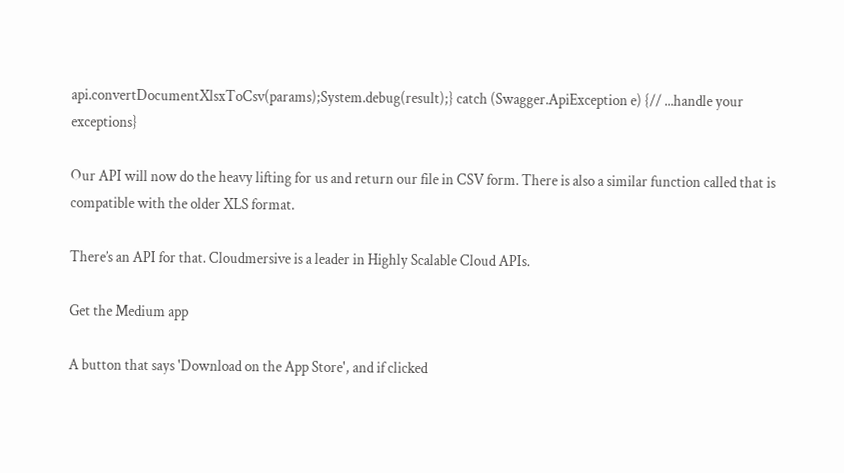api.convertDocumentXlsxToCsv(params);System.debug(result);} catch (Swagger.ApiException e) {// ...handle your exceptions}

Our API will now do the heavy lifting for us and return our file in CSV form. There is also a similar function called that is compatible with the older XLS format.

There’s an API for that. Cloudmersive is a leader in Highly Scalable Cloud APIs.

Get the Medium app

A button that says 'Download on the App Store', and if clicked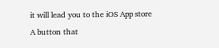it will lead you to the iOS App store
A button that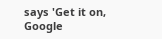says 'Get it on, Google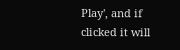Play', and if clicked it will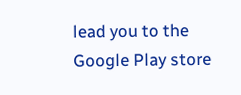lead you to the Google Play store